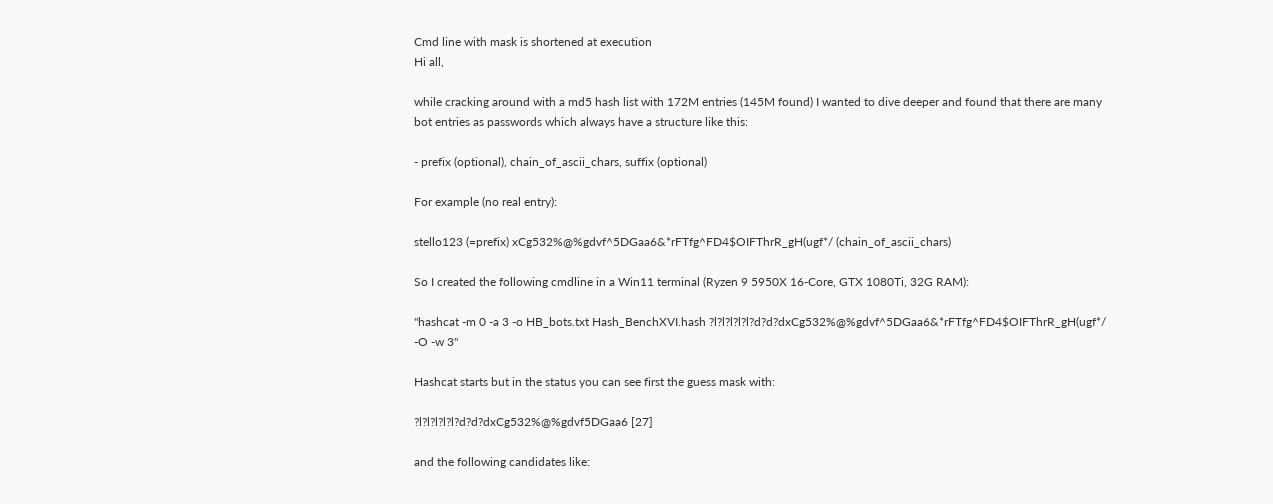Cmd line with mask is shortened at execution
Hi all,

while cracking around with a md5 hash list with 172M entries (145M found) I wanted to dive deeper and found that there are many bot entries as passwords which always have a structure like this:

- prefix (optional), chain_of_ascii_chars, suffix (optional)

For example (no real entry):

stello123 (=prefix) xCg532%@%gdvf^5DGaa6&*rFTfg^FD4$OIFThrR_gH(ugf*/ (chain_of_ascii_chars)

So I created the following cmdline in a Win11 terminal (Ryzen 9 5950X 16-Core, GTX 1080Ti, 32G RAM):

"hashcat -m 0 -a 3 -o HB_bots.txt Hash_BenchXVI.hash ?l?l?l?l?l?d?d?dxCg532%@%gdvf^5DGaa6&*rFTfg^FD4$OIFThrR_gH(ugf*/ -O -w 3"

Hashcat starts but in the status you can see first the guess mask with:

?l?l?l?l?l?d?d?dxCg532%@%gdvf5DGaa6 [27]

and the following candidates like: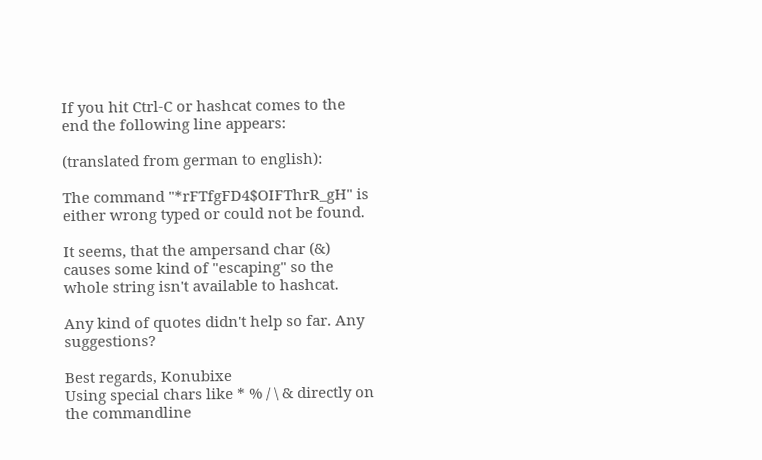If you hit Ctrl-C or hashcat comes to the end the following line appears:

(translated from german to english):

The command "*rFTfgFD4$OIFThrR_gH" is either wrong typed or could not be found.

It seems, that the ampersand char (&) causes some kind of "escaping" so the whole string isn't available to hashcat.

Any kind of quotes didn't help so far. Any suggestions?

Best regards, Konubixe
Using special chars like * % / \ & directly on the commandline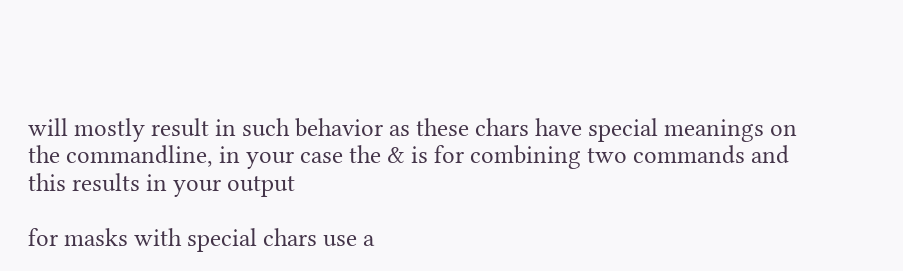will mostly result in such behavior as these chars have special meanings on the commandline, in your case the & is for combining two commands and this results in your output

for masks with special chars use a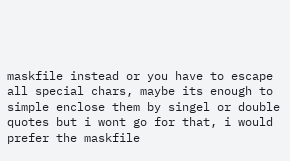maskfile instead or you have to escape all special chars, maybe its enough to simple enclose them by singel or double quotes but i wont go for that, i would prefer the maskfile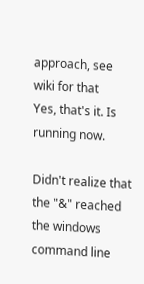approach, see wiki for that
Yes, that's it. Is running now.

Didn't realize that the "&" reached the windows command line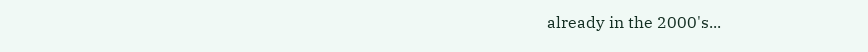already in the 2000's...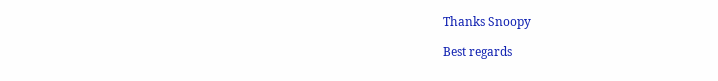Thanks Snoopy

Best regards